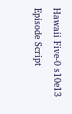Hawaii Five-0 s10e13 Episode Script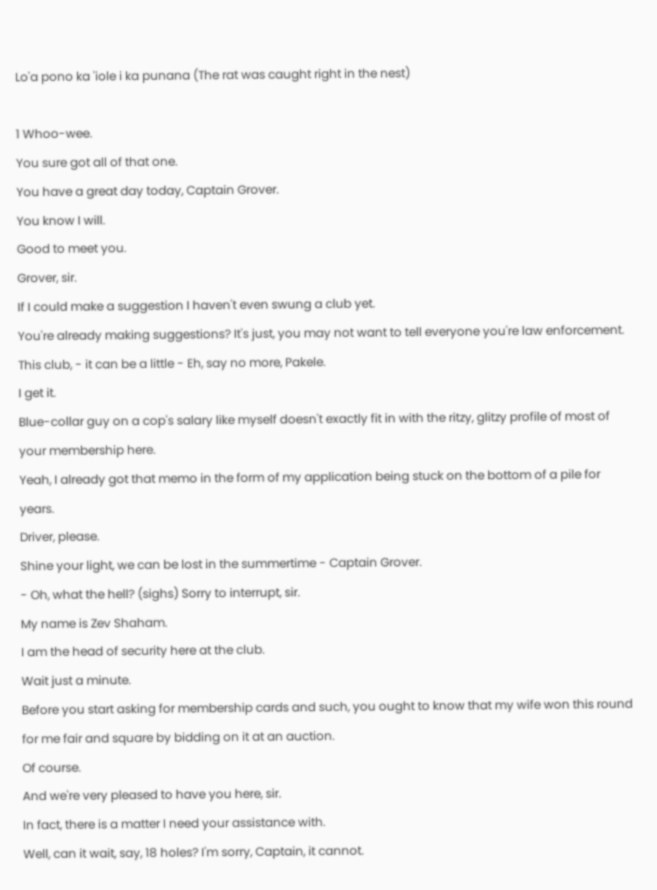Lo'a pono ka 'iole i ka punana (The rat was caught right in the nest)

1 Whoo-wee.
You sure got all of that one.
You have a great day today, Captain Grover.
You know I will.
Good to meet you.
Grover, sir.
If I could make a suggestion I haven't even swung a club yet.
You're already making suggestions? It's just, you may not want to tell everyone you're law enforcement.
This club, - it can be a little - Eh, say no more, Pakele.
I get it.
Blue-collar guy on a cop's salary like myself doesn't exactly fit in with the ritzy, glitzy profile of most of your membership here.
Yeah, I already got that memo in the form of my application being stuck on the bottom of a pile for years.
Driver, please.
Shine your light, we can be lost in the summertime - Captain Grover.
- Oh, what the hell? (sighs) Sorry to interrupt, sir.
My name is Zev Shaham.
I am the head of security here at the club.
Wait just a minute.
Before you start asking for membership cards and such, you ought to know that my wife won this round for me fair and square by bidding on it at an auction.
Of course.
And we're very pleased to have you here, sir.
In fact, there is a matter I need your assistance with.
Well, can it wait, say, 18 holes? I'm sorry, Captain, it cannot.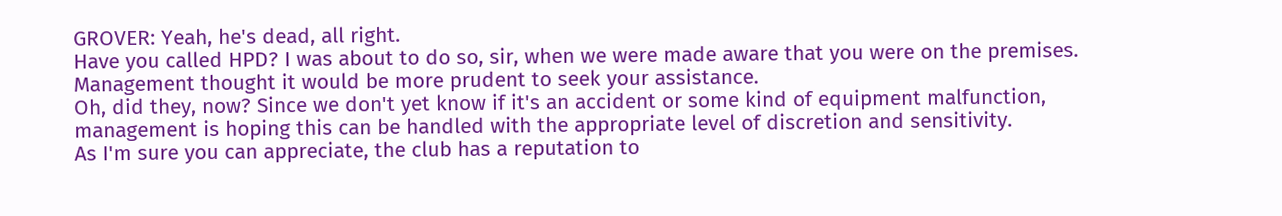GROVER: Yeah, he's dead, all right.
Have you called HPD? I was about to do so, sir, when we were made aware that you were on the premises.
Management thought it would be more prudent to seek your assistance.
Oh, did they, now? Since we don't yet know if it's an accident or some kind of equipment malfunction, management is hoping this can be handled with the appropriate level of discretion and sensitivity.
As I'm sure you can appreciate, the club has a reputation to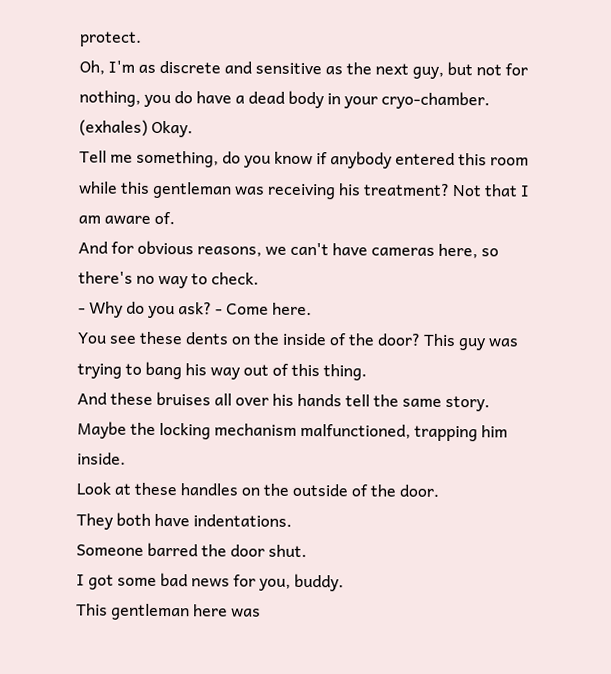protect.
Oh, I'm as discrete and sensitive as the next guy, but not for nothing, you do have a dead body in your cryo-chamber.
(exhales) Okay.
Tell me something, do you know if anybody entered this room while this gentleman was receiving his treatment? Not that I am aware of.
And for obvious reasons, we can't have cameras here, so there's no way to check.
- Why do you ask? - Come here.
You see these dents on the inside of the door? This guy was trying to bang his way out of this thing.
And these bruises all over his hands tell the same story.
Maybe the locking mechanism malfunctioned, trapping him inside.
Look at these handles on the outside of the door.
They both have indentations.
Someone barred the door shut.
I got some bad news for you, buddy.
This gentleman here was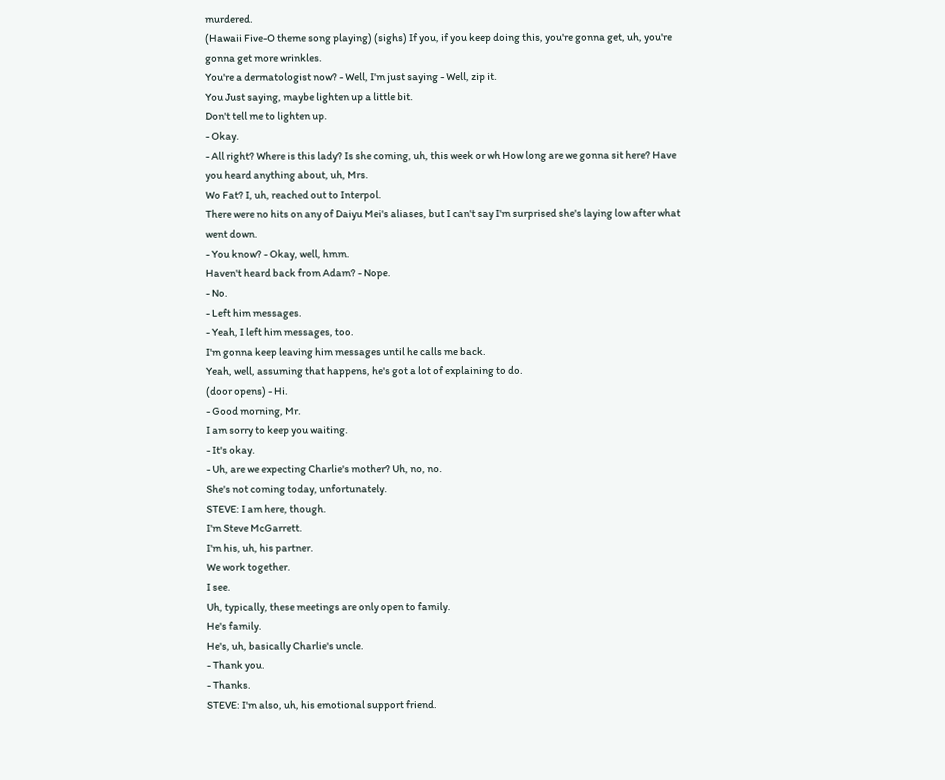murdered.
(Hawaii Five-O theme song playing) (sighs) If you, if you keep doing this, you're gonna get, uh, you're gonna get more wrinkles.
You're a dermatologist now? - Well, I'm just saying - Well, zip it.
You Just saying, maybe lighten up a little bit.
Don't tell me to lighten up.
- Okay.
- All right? Where is this lady? Is she coming, uh, this week or wh How long are we gonna sit here? Have you heard anything about, uh, Mrs.
Wo Fat? I, uh, reached out to Interpol.
There were no hits on any of Daiyu Mei's aliases, but I can't say I'm surprised she's laying low after what went down.
- You know? - Okay, well, hmm.
Haven't heard back from Adam? - Nope.
- No.
- Left him messages.
- Yeah, I left him messages, too.
I'm gonna keep leaving him messages until he calls me back.
Yeah, well, assuming that happens, he's got a lot of explaining to do.
(door opens) - Hi.
- Good morning, Mr.
I am sorry to keep you waiting.
- It's okay.
- Uh, are we expecting Charlie's mother? Uh, no, no.
She's not coming today, unfortunately.
STEVE: I am here, though.
I'm Steve McGarrett.
I'm his, uh, his partner.
We work together.
I see.
Uh, typically, these meetings are only open to family.
He's family.
He's, uh, basically Charlie's uncle.
- Thank you.
- Thanks.
STEVE: I'm also, uh, his emotional support friend.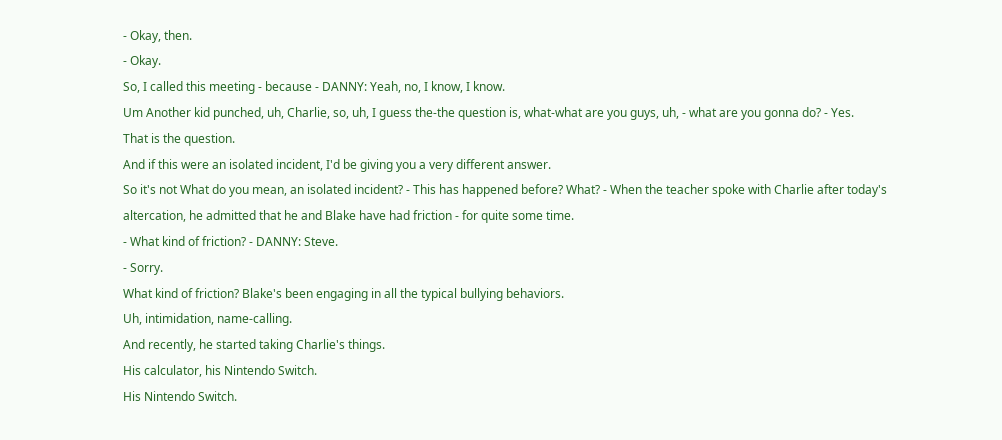- Okay, then.
- Okay.
So, I called this meeting - because - DANNY: Yeah, no, I know, I know.
Um Another kid punched, uh, Charlie, so, uh, I guess the-the question is, what-what are you guys, uh, - what are you gonna do? - Yes.
That is the question.
And if this were an isolated incident, I'd be giving you a very different answer.
So it's not What do you mean, an isolated incident? - This has happened before? What? - When the teacher spoke with Charlie after today's altercation, he admitted that he and Blake have had friction - for quite some time.
- What kind of friction? - DANNY: Steve.
- Sorry.
What kind of friction? Blake's been engaging in all the typical bullying behaviors.
Uh, intimidation, name-calling.
And recently, he started taking Charlie's things.
His calculator, his Nintendo Switch.
His Nintendo Switch.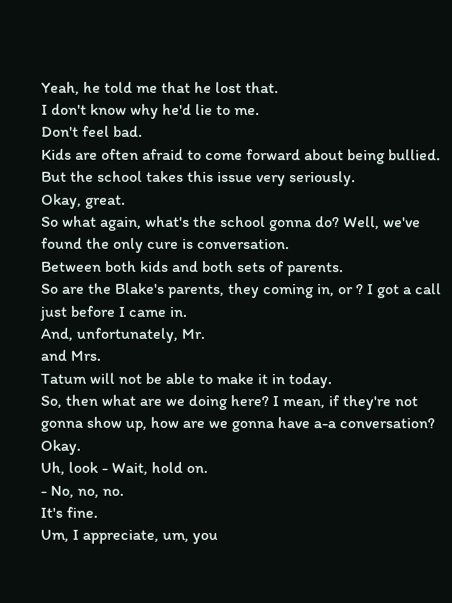Yeah, he told me that he lost that.
I don't know why he'd lie to me.
Don't feel bad.
Kids are often afraid to come forward about being bullied.
But the school takes this issue very seriously.
Okay, great.
So what again, what's the school gonna do? Well, we've found the only cure is conversation.
Between both kids and both sets of parents.
So are the Blake's parents, they coming in, or ? I got a call just before I came in.
And, unfortunately, Mr.
and Mrs.
Tatum will not be able to make it in today.
So, then what are we doing here? I mean, if they're not gonna show up, how are we gonna have a-a conversation? Okay.
Uh, look - Wait, hold on.
- No, no, no.
It's fine.
Um, I appreciate, um, you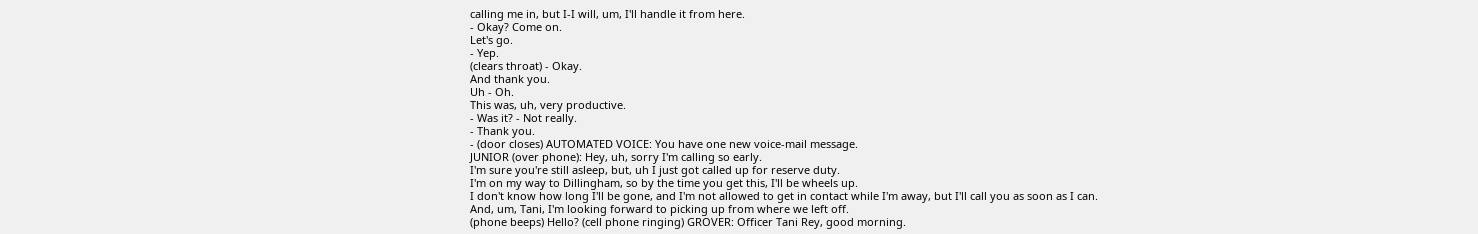calling me in, but I-I will, um, I'll handle it from here.
- Okay? Come on.
Let's go.
- Yep.
(clears throat) - Okay.
And thank you.
Uh - Oh.
This was, uh, very productive.
- Was it? - Not really.
- Thank you.
- (door closes) AUTOMATED VOICE: You have one new voice-mail message.
JUNIOR (over phone): Hey, uh, sorry I'm calling so early.
I'm sure you're still asleep, but, uh I just got called up for reserve duty.
I'm on my way to Dillingham, so by the time you get this, I'll be wheels up.
I don't know how long I'll be gone, and I'm not allowed to get in contact while I'm away, but I'll call you as soon as I can.
And, um, Tani, I'm looking forward to picking up from where we left off.
(phone beeps) Hello? (cell phone ringing) GROVER: Officer Tani Rey, good morning.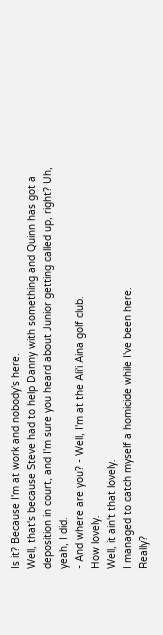Is it? Because I'm at work and nobody's here.
Well, that's because Steve had to help Danny with something and Quinn has got a deposition in court, and I'm sure you heard about Junior getting called up, right? Uh, yeah, I did.
- And where are you? - Well, I'm at the Ali'i Aina golf club.
How lovely.
Well, it ain't that lovely.
I managed to catch myself a homicide while I've been here.
Really?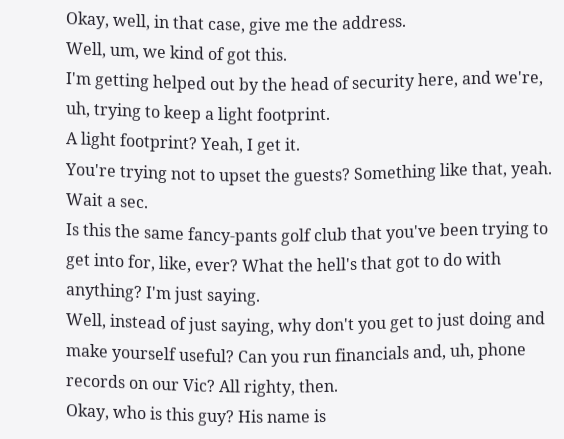Okay, well, in that case, give me the address.
Well, um, we kind of got this.
I'm getting helped out by the head of security here, and we're, uh, trying to keep a light footprint.
A light footprint? Yeah, I get it.
You're trying not to upset the guests? Something like that, yeah.
Wait a sec.
Is this the same fancy-pants golf club that you've been trying to get into for, like, ever? What the hell's that got to do with anything? I'm just saying.
Well, instead of just saying, why don't you get to just doing and make yourself useful? Can you run financials and, uh, phone records on our Vic? All righty, then.
Okay, who is this guy? His name is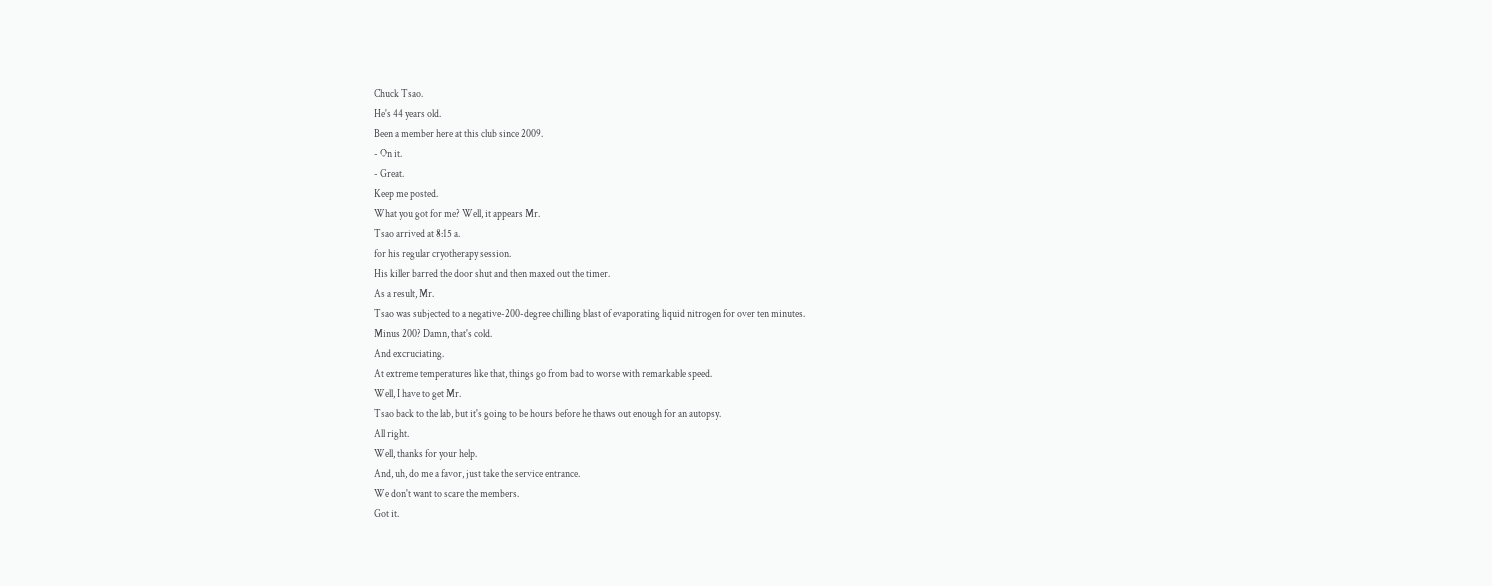Chuck Tsao.
He's 44 years old.
Been a member here at this club since 2009.
- On it.
- Great.
Keep me posted.
What you got for me? Well, it appears Mr.
Tsao arrived at 8:15 a.
for his regular cryotherapy session.
His killer barred the door shut and then maxed out the timer.
As a result, Mr.
Tsao was subjected to a negative-200-degree chilling blast of evaporating liquid nitrogen for over ten minutes.
Minus 200? Damn, that's cold.
And excruciating.
At extreme temperatures like that, things go from bad to worse with remarkable speed.
Well, I have to get Mr.
Tsao back to the lab, but it's going to be hours before he thaws out enough for an autopsy.
All right.
Well, thanks for your help.
And, uh, do me a favor, just take the service entrance.
We don't want to scare the members.
Got it.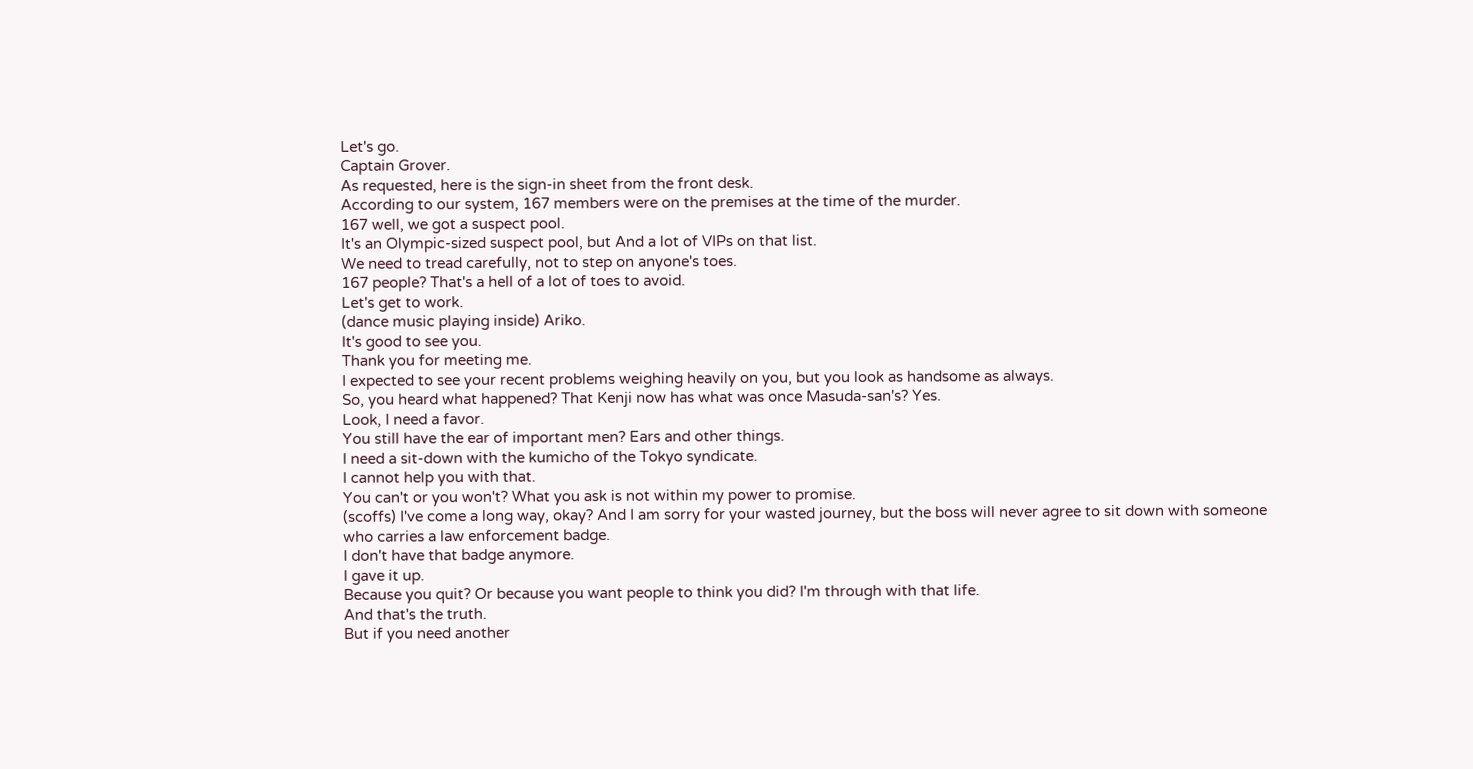Let's go.
Captain Grover.
As requested, here is the sign-in sheet from the front desk.
According to our system, 167 members were on the premises at the time of the murder.
167 well, we got a suspect pool.
It's an Olympic-sized suspect pool, but And a lot of VIPs on that list.
We need to tread carefully, not to step on anyone's toes.
167 people? That's a hell of a lot of toes to avoid.
Let's get to work.
(dance music playing inside) Ariko.
It's good to see you.
Thank you for meeting me.
I expected to see your recent problems weighing heavily on you, but you look as handsome as always.
So, you heard what happened? That Kenji now has what was once Masuda-san's? Yes.
Look, I need a favor.
You still have the ear of important men? Ears and other things.
I need a sit-down with the kumicho of the Tokyo syndicate.
I cannot help you with that.
You can't or you won't? What you ask is not within my power to promise.
(scoffs) I've come a long way, okay? And I am sorry for your wasted journey, but the boss will never agree to sit down with someone who carries a law enforcement badge.
I don't have that badge anymore.
I gave it up.
Because you quit? Or because you want people to think you did? I'm through with that life.
And that's the truth.
But if you need another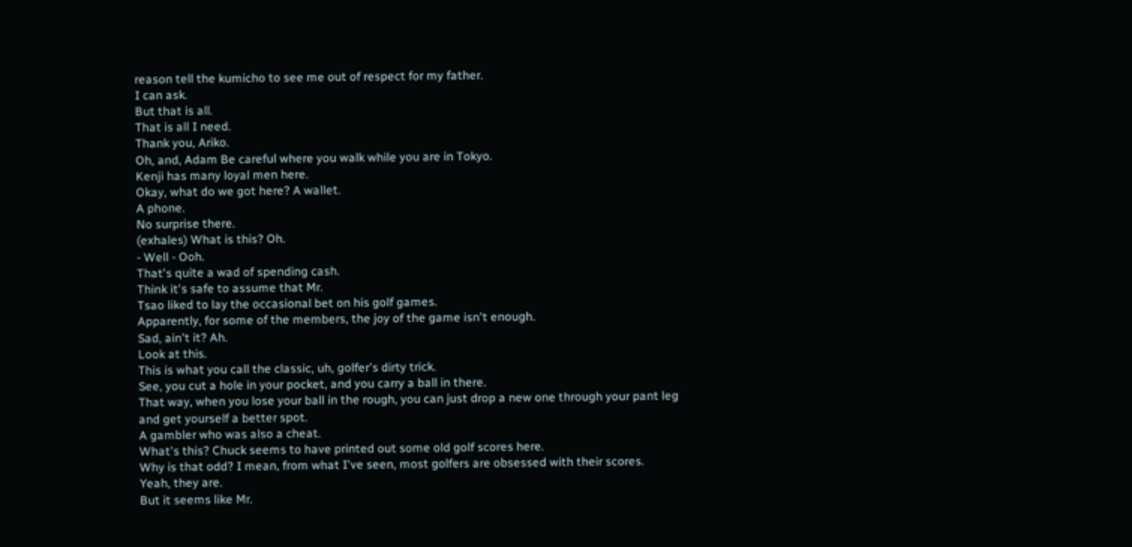reason tell the kumicho to see me out of respect for my father.
I can ask.
But that is all.
That is all I need.
Thank you, Ariko.
Oh, and, Adam Be careful where you walk while you are in Tokyo.
Kenji has many loyal men here.
Okay, what do we got here? A wallet.
A phone.
No surprise there.
(exhales) What is this? Oh.
- Well - Ooh.
That's quite a wad of spending cash.
Think it's safe to assume that Mr.
Tsao liked to lay the occasional bet on his golf games.
Apparently, for some of the members, the joy of the game isn't enough.
Sad, ain't it? Ah.
Look at this.
This is what you call the classic, uh, golfer's dirty trick.
See, you cut a hole in your pocket, and you carry a ball in there.
That way, when you lose your ball in the rough, you can just drop a new one through your pant leg and get yourself a better spot.
A gambler who was also a cheat.
What's this? Chuck seems to have printed out some old golf scores here.
Why is that odd? I mean, from what I've seen, most golfers are obsessed with their scores.
Yeah, they are.
But it seems like Mr.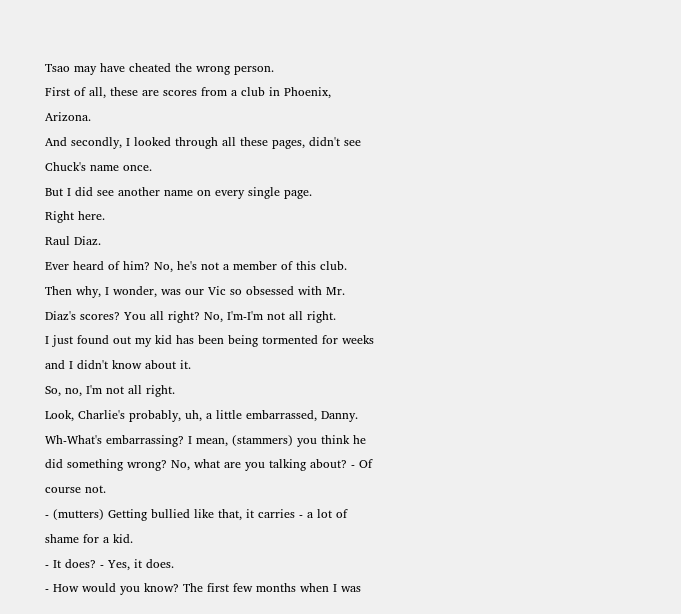Tsao may have cheated the wrong person.
First of all, these are scores from a club in Phoenix, Arizona.
And secondly, I looked through all these pages, didn't see Chuck's name once.
But I did see another name on every single page.
Right here.
Raul Diaz.
Ever heard of him? No, he's not a member of this club.
Then why, I wonder, was our Vic so obsessed with Mr.
Diaz's scores? You all right? No, I'm-I'm not all right.
I just found out my kid has been being tormented for weeks and I didn't know about it.
So, no, I'm not all right.
Look, Charlie's probably, uh, a little embarrassed, Danny.
Wh-What's embarrassing? I mean, (stammers) you think he did something wrong? No, what are you talking about? - Of course not.
- (mutters) Getting bullied like that, it carries - a lot of shame for a kid.
- It does? - Yes, it does.
- How would you know? The first few months when I was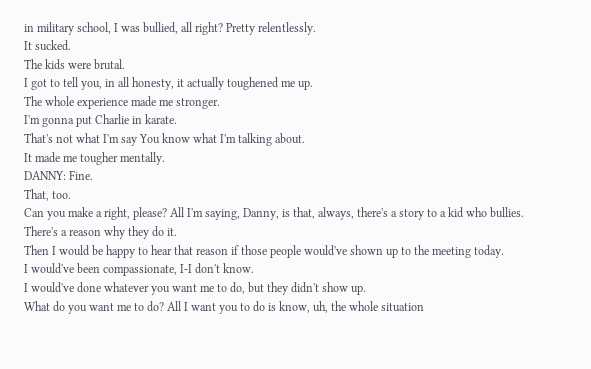in military school, I was bullied, all right? Pretty relentlessly.
It sucked.
The kids were brutal.
I got to tell you, in all honesty, it actually toughened me up.
The whole experience made me stronger.
I'm gonna put Charlie in karate.
That's not what I'm say You know what I'm talking about.
It made me tougher mentally.
DANNY: Fine.
That, too.
Can you make a right, please? All I'm saying, Danny, is that, always, there's a story to a kid who bullies.
There's a reason why they do it.
Then I would be happy to hear that reason if those people would've shown up to the meeting today.
I would've been compassionate, I-I don't know.
I would've done whatever you want me to do, but they didn't show up.
What do you want me to do? All I want you to do is know, uh, the whole situation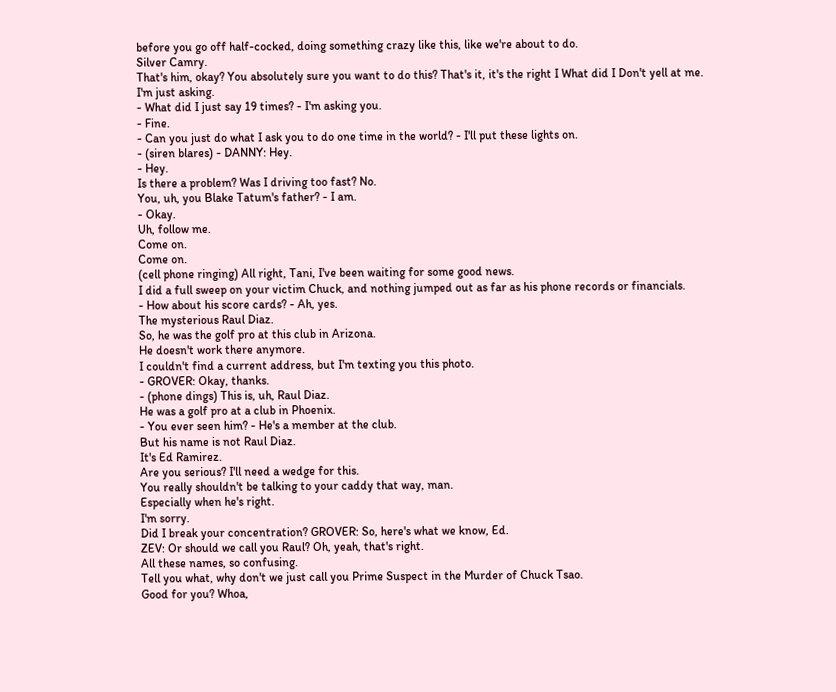before you go off half-cocked, doing something crazy like this, like we're about to do.
Silver Camry.
That's him, okay? You absolutely sure you want to do this? That's it, it's the right I What did I Don't yell at me.
I'm just asking.
- What did I just say 19 times? - I'm asking you.
- Fine.
- Can you just do what I ask you to do one time in the world? - I'll put these lights on.
- (siren blares) - DANNY: Hey.
- Hey.
Is there a problem? Was I driving too fast? No.
You, uh, you Blake Tatum's father? - I am.
- Okay.
Uh, follow me.
Come on.
Come on.
(cell phone ringing) All right, Tani, I've been waiting for some good news.
I did a full sweep on your victim Chuck, and nothing jumped out as far as his phone records or financials.
- How about his score cards? - Ah, yes.
The mysterious Raul Diaz.
So, he was the golf pro at this club in Arizona.
He doesn't work there anymore.
I couldn't find a current address, but I'm texting you this photo.
- GROVER: Okay, thanks.
- (phone dings) This is, uh, Raul Diaz.
He was a golf pro at a club in Phoenix.
- You ever seen him? - He's a member at the club.
But his name is not Raul Diaz.
It's Ed Ramirez.
Are you serious? I'll need a wedge for this.
You really shouldn't be talking to your caddy that way, man.
Especially when he's right.
I'm sorry.
Did I break your concentration? GROVER: So, here's what we know, Ed.
ZEV: Or should we call you Raul? Oh, yeah, that's right.
All these names, so confusing.
Tell you what, why don't we just call you Prime Suspect in the Murder of Chuck Tsao.
Good for you? Whoa,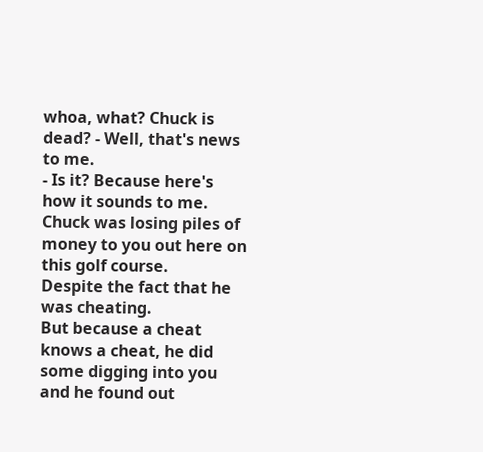whoa, what? Chuck is dead? - Well, that's news to me.
- Is it? Because here's how it sounds to me.
Chuck was losing piles of money to you out here on this golf course.
Despite the fact that he was cheating.
But because a cheat knows a cheat, he did some digging into you and he found out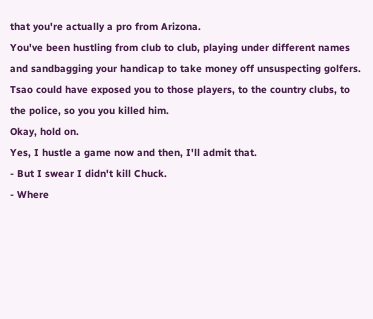that you're actually a pro from Arizona.
You've been hustling from club to club, playing under different names and sandbagging your handicap to take money off unsuspecting golfers.
Tsao could have exposed you to those players, to the country clubs, to the police, so you you killed him.
Okay, hold on.
Yes, I hustle a game now and then, I'll admit that.
- But I swear I didn't kill Chuck.
- Where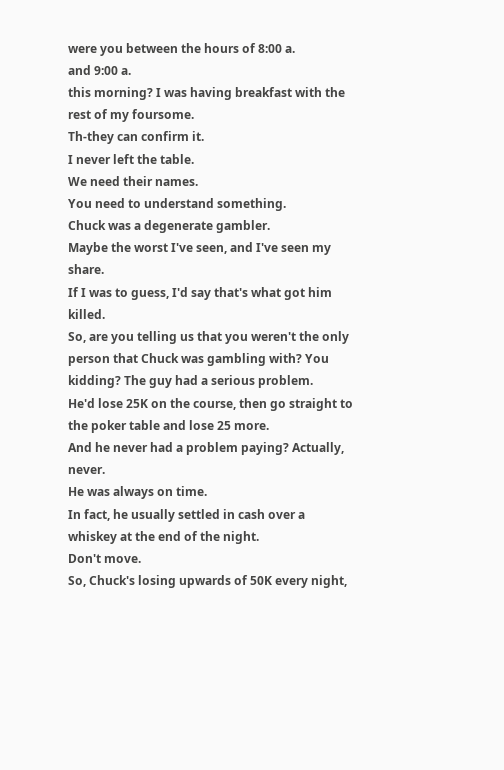were you between the hours of 8:00 a.
and 9:00 a.
this morning? I was having breakfast with the rest of my foursome.
Th-they can confirm it.
I never left the table.
We need their names.
You need to understand something.
Chuck was a degenerate gambler.
Maybe the worst I've seen, and I've seen my share.
If I was to guess, I'd say that's what got him killed.
So, are you telling us that you weren't the only person that Chuck was gambling with? You kidding? The guy had a serious problem.
He'd lose 25K on the course, then go straight to the poker table and lose 25 more.
And he never had a problem paying? Actually, never.
He was always on time.
In fact, he usually settled in cash over a whiskey at the end of the night.
Don't move.
So, Chuck's losing upwards of 50K every night,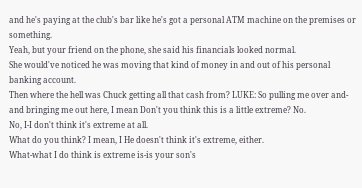and he's paying at the club's bar like he's got a personal ATM machine on the premises or something.
Yeah, but your friend on the phone, she said his financials looked normal.
She would've noticed he was moving that kind of money in and out of his personal banking account.
Then where the hell was Chuck getting all that cash from? LUKE: So pulling me over and-and bringing me out here, I mean Don't you think this is a little extreme? No.
No, I-I don't think it's extreme at all.
What do you think? I mean, I He doesn't think it's extreme, either.
What-what I do think is extreme is-is your son's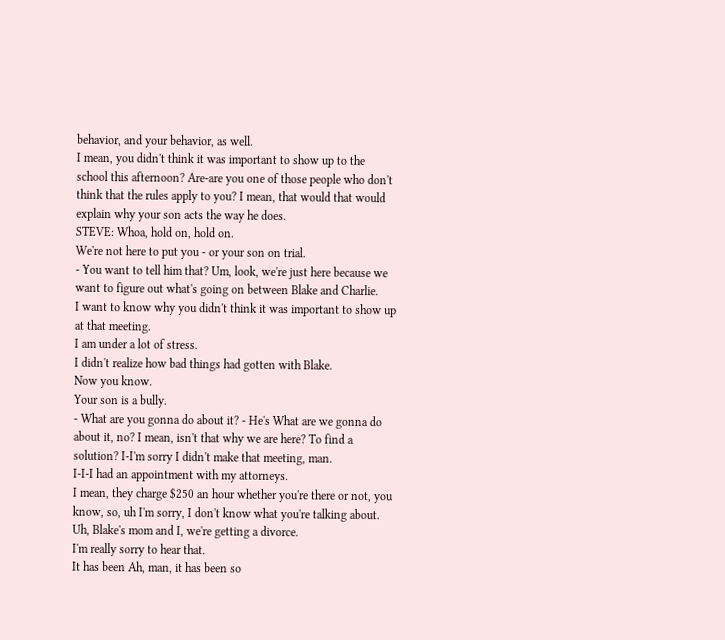behavior, and your behavior, as well.
I mean, you didn't think it was important to show up to the school this afternoon? Are-are you one of those people who don't think that the rules apply to you? I mean, that would that would explain why your son acts the way he does.
STEVE: Whoa, hold on, hold on.
We're not here to put you - or your son on trial.
- You want to tell him that? Um, look, we're just here because we want to figure out what's going on between Blake and Charlie.
I want to know why you didn't think it was important to show up at that meeting.
I am under a lot of stress.
I didn't realize how bad things had gotten with Blake.
Now you know.
Your son is a bully.
- What are you gonna do about it? - He's What are we gonna do about it, no? I mean, isn't that why we are here? To find a solution? I-I'm sorry I didn't make that meeting, man.
I-I-I had an appointment with my attorneys.
I mean, they charge $250 an hour whether you're there or not, you know, so, uh I'm sorry, I don't know what you're talking about.
Uh, Blake's mom and I, we're getting a divorce.
I'm really sorry to hear that.
It has been Ah, man, it has been so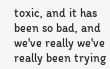toxic, and it has been so bad, and we've really we've really been trying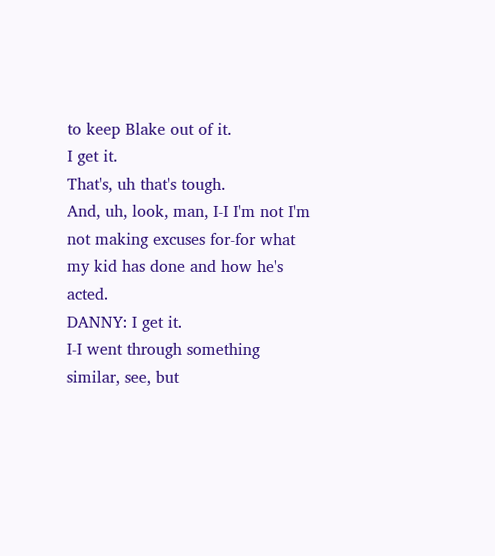to keep Blake out of it.
I get it.
That's, uh that's tough.
And, uh, look, man, I-I I'm not I'm not making excuses for-for what my kid has done and how he's acted.
DANNY: I get it.
I-I went through something similar, see, but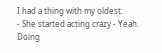I had a thing with my oldest.
- She started acting crazy - Yeah.
Doing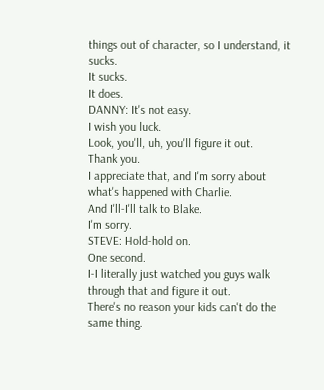things out of character, so I understand, it sucks.
It sucks.
It does.
DANNY: It's not easy.
I wish you luck.
Look, you'll, uh, you'll figure it out.
Thank you.
I appreciate that, and I'm sorry about what's happened with Charlie.
And I'll-I'll talk to Blake.
I'm sorry.
STEVE: Hold-hold on.
One second.
I-I literally just watched you guys walk through that and figure it out.
There's no reason your kids can't do the same thing.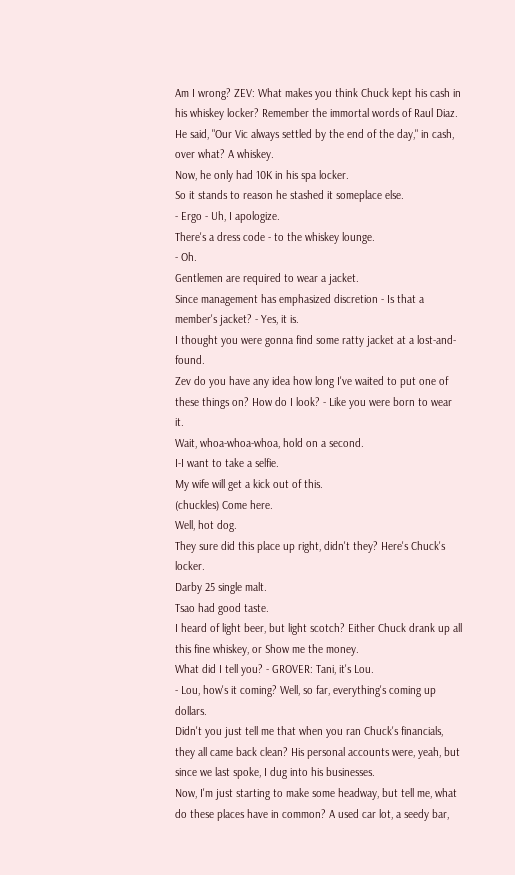Am I wrong? ZEV: What makes you think Chuck kept his cash in his whiskey locker? Remember the immortal words of Raul Diaz.
He said, "Our Vic always settled by the end of the day," in cash, over what? A whiskey.
Now, he only had 10K in his spa locker.
So it stands to reason he stashed it someplace else.
- Ergo - Uh, I apologize.
There's a dress code - to the whiskey lounge.
- Oh.
Gentlemen are required to wear a jacket.
Since management has emphasized discretion - Is that a member's jacket? - Yes, it is.
I thought you were gonna find some ratty jacket at a lost-and-found.
Zev do you have any idea how long I've waited to put one of these things on? How do I look? - Like you were born to wear it.
Wait, whoa-whoa-whoa, hold on a second.
I-I want to take a selfie.
My wife will get a kick out of this.
(chuckles) Come here.
Well, hot dog.
They sure did this place up right, didn't they? Here's Chuck's locker.
Darby 25 single malt.
Tsao had good taste.
I heard of light beer, but light scotch? Either Chuck drank up all this fine whiskey, or Show me the money.
What did I tell you? - GROVER: Tani, it's Lou.
- Lou, how's it coming? Well, so far, everything's coming up dollars.
Didn't you just tell me that when you ran Chuck's financials, they all came back clean? His personal accounts were, yeah, but since we last spoke, I dug into his businesses.
Now, I'm just starting to make some headway, but tell me, what do these places have in common? A used car lot, a seedy bar,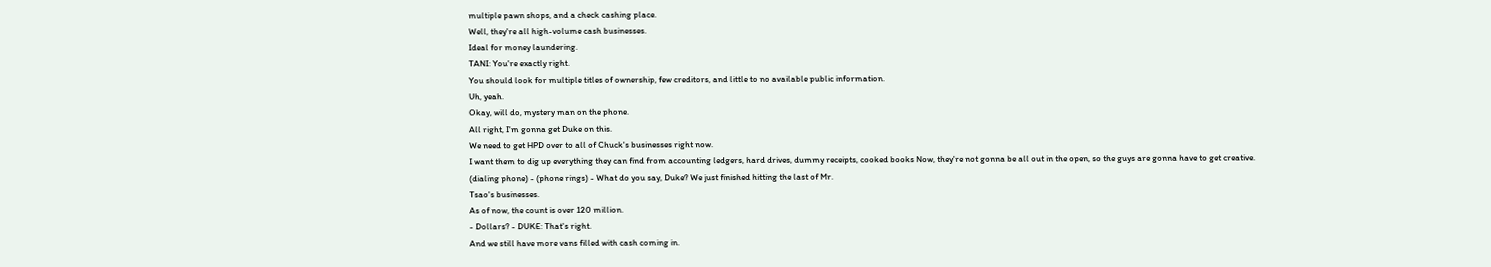multiple pawn shops, and a check cashing place.
Well, they're all high-volume cash businesses.
Ideal for money laundering.
TANI: You're exactly right.
You should look for multiple titles of ownership, few creditors, and little to no available public information.
Uh, yeah.
Okay, will do, mystery man on the phone.
All right, I'm gonna get Duke on this.
We need to get HPD over to all of Chuck's businesses right now.
I want them to dig up everything they can find from accounting ledgers, hard drives, dummy receipts, cooked books Now, they're not gonna be all out in the open, so the guys are gonna have to get creative.
(dialing phone) - (phone rings) - What do you say, Duke? We just finished hitting the last of Mr.
Tsao's businesses.
As of now, the count is over 120 million.
- Dollars? - DUKE: That's right.
And we still have more vans filled with cash coming in.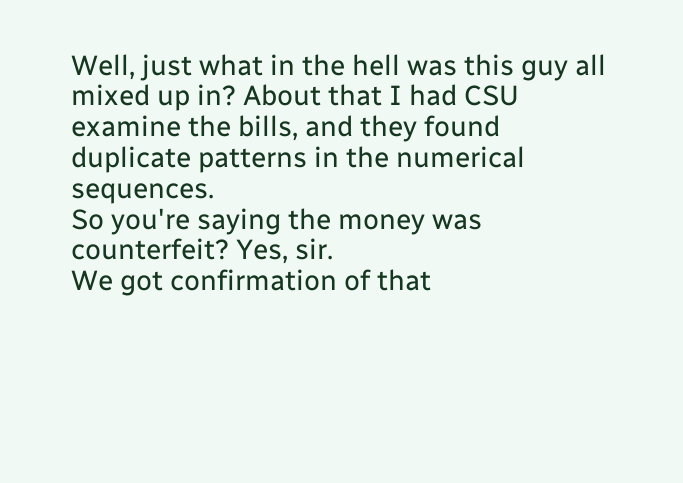Well, just what in the hell was this guy all mixed up in? About that I had CSU examine the bills, and they found duplicate patterns in the numerical sequences.
So you're saying the money was counterfeit? Yes, sir.
We got confirmation of that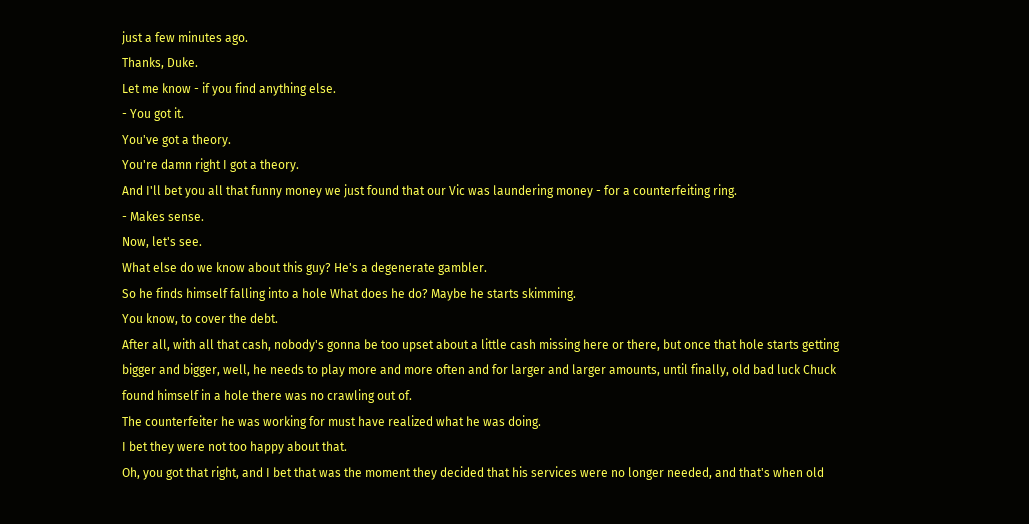just a few minutes ago.
Thanks, Duke.
Let me know - if you find anything else.
- You got it.
You've got a theory.
You're damn right I got a theory.
And I'll bet you all that funny money we just found that our Vic was laundering money - for a counterfeiting ring.
- Makes sense.
Now, let's see.
What else do we know about this guy? He's a degenerate gambler.
So he finds himself falling into a hole What does he do? Maybe he starts skimming.
You know, to cover the debt.
After all, with all that cash, nobody's gonna be too upset about a little cash missing here or there, but once that hole starts getting bigger and bigger, well, he needs to play more and more often and for larger and larger amounts, until finally, old bad luck Chuck found himself in a hole there was no crawling out of.
The counterfeiter he was working for must have realized what he was doing.
I bet they were not too happy about that.
Oh, you got that right, and I bet that was the moment they decided that his services were no longer needed, and that's when old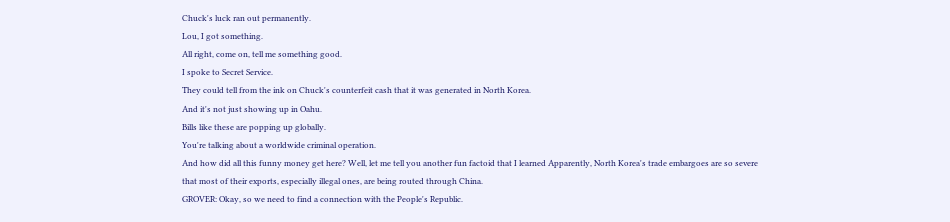Chuck's luck ran out permanently.
Lou, I got something.
All right, come on, tell me something good.
I spoke to Secret Service.
They could tell from the ink on Chuck's counterfeit cash that it was generated in North Korea.
And it's not just showing up in Oahu.
Bills like these are popping up globally.
You're talking about a worldwide criminal operation.
And how did all this funny money get here? Well, let me tell you another fun factoid that I learned Apparently, North Korea's trade embargoes are so severe that most of their exports, especially illegal ones, are being routed through China.
GROVER: Okay, so we need to find a connection with the People's Republic.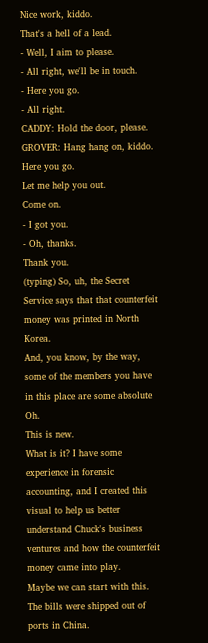Nice work, kiddo.
That's a hell of a lead.
- Well, I aim to please.
- All right, we'll be in touch.
- Here you go.
- All right.
CADDY: Hold the door, please.
GROVER: Hang hang on, kiddo.
Here you go.
Let me help you out.
Come on.
- I got you.
- Oh, thanks.
Thank you.
(typing) So, uh, the Secret Service says that that counterfeit money was printed in North Korea.
And, you know, by the way, some of the members you have in this place are some absolute Oh.
This is new.
What is it? I have some experience in forensic accounting, and I created this visual to help us better understand Chuck's business ventures and how the counterfeit money came into play.
Maybe we can start with this.
The bills were shipped out of ports in China.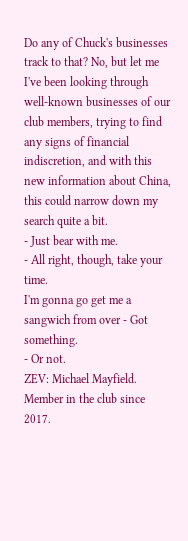Do any of Chuck's businesses track to that? No, but let me I've been looking through well-known businesses of our club members, trying to find any signs of financial indiscretion, and with this new information about China, this could narrow down my search quite a bit.
- Just bear with me.
- All right, though, take your time.
I'm gonna go get me a sangwich from over - Got something.
- Or not.
ZEV: Michael Mayfield.
Member in the club since 2017.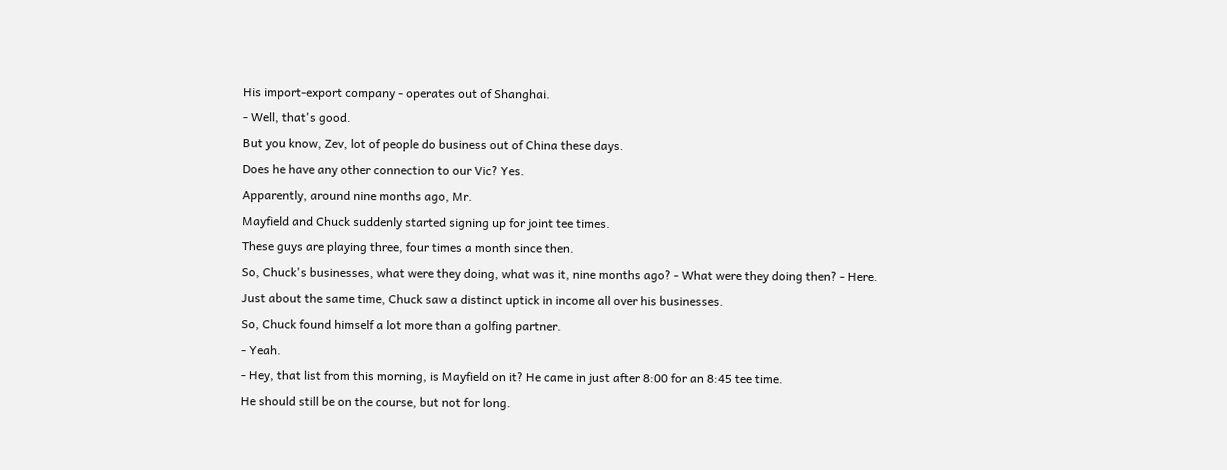His import-export company - operates out of Shanghai.
- Well, that's good.
But you know, Zev, lot of people do business out of China these days.
Does he have any other connection to our Vic? Yes.
Apparently, around nine months ago, Mr.
Mayfield and Chuck suddenly started signing up for joint tee times.
These guys are playing three, four times a month since then.
So, Chuck's businesses, what were they doing, what was it, nine months ago? - What were they doing then? - Here.
Just about the same time, Chuck saw a distinct uptick in income all over his businesses.
So, Chuck found himself a lot more than a golfing partner.
- Yeah.
- Hey, that list from this morning, is Mayfield on it? He came in just after 8:00 for an 8:45 tee time.
He should still be on the course, but not for long.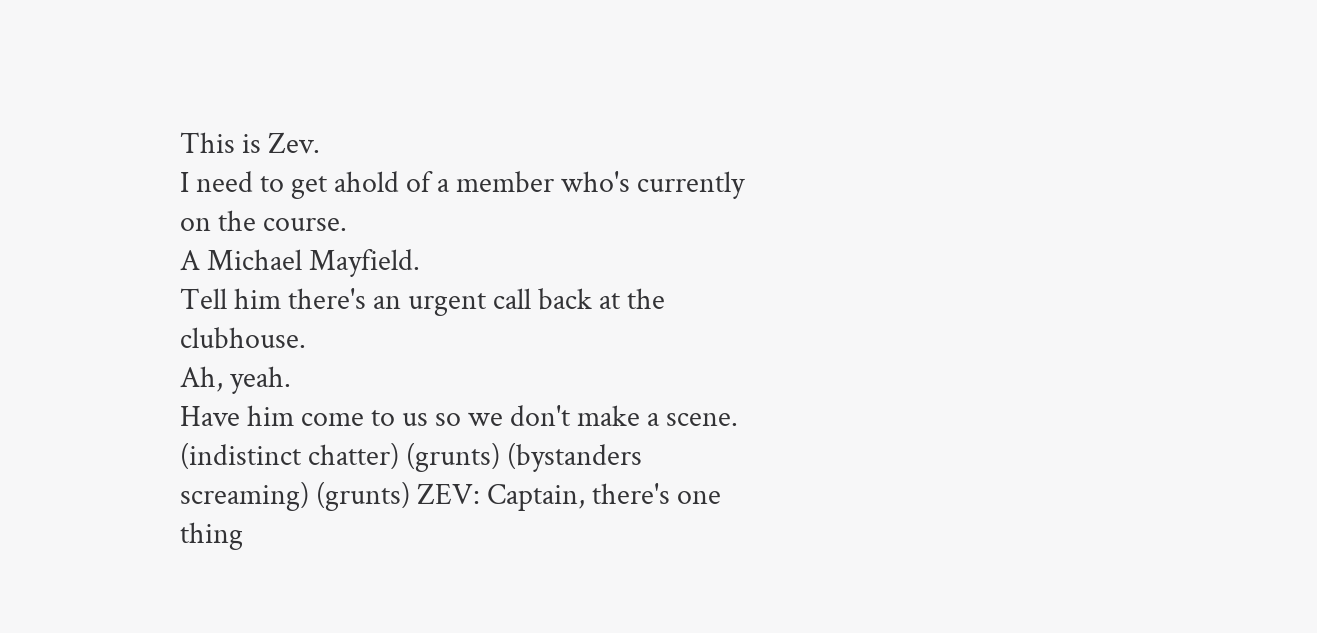This is Zev.
I need to get ahold of a member who's currently on the course.
A Michael Mayfield.
Tell him there's an urgent call back at the clubhouse.
Ah, yeah.
Have him come to us so we don't make a scene.
(indistinct chatter) (grunts) (bystanders screaming) (grunts) ZEV: Captain, there's one thing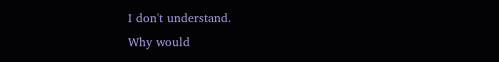I don't understand.
Why would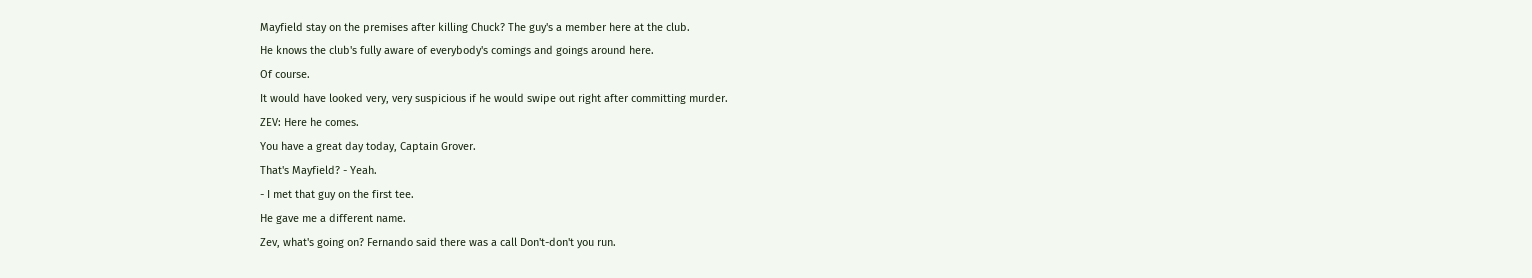Mayfield stay on the premises after killing Chuck? The guy's a member here at the club.
He knows the club's fully aware of everybody's comings and goings around here.
Of course.
It would have looked very, very suspicious if he would swipe out right after committing murder.
ZEV: Here he comes.
You have a great day today, Captain Grover.
That's Mayfield? - Yeah.
- I met that guy on the first tee.
He gave me a different name.
Zev, what's going on? Fernando said there was a call Don't-don't you run.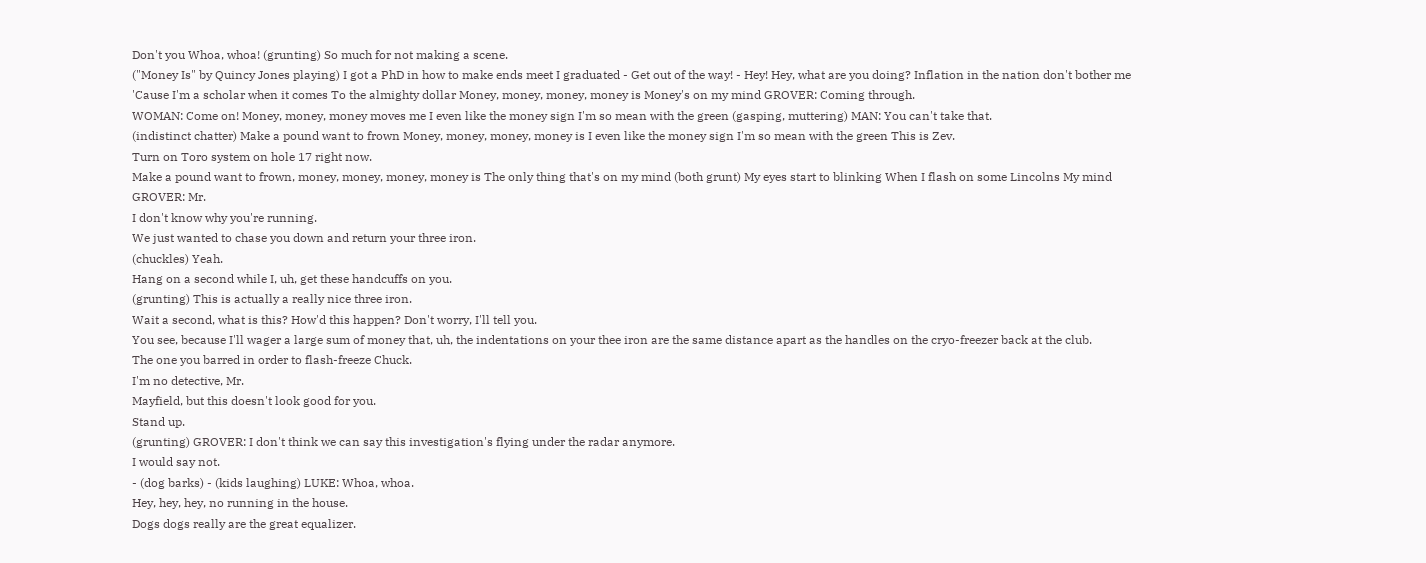Don't you Whoa, whoa! (grunting) So much for not making a scene.
("Money Is" by Quincy Jones playing) I got a PhD in how to make ends meet I graduated - Get out of the way! - Hey! Hey, what are you doing? Inflation in the nation don't bother me 'Cause I'm a scholar when it comes To the almighty dollar Money, money, money, money is Money's on my mind GROVER: Coming through.
WOMAN: Come on! Money, money, money moves me I even like the money sign I'm so mean with the green (gasping, muttering) MAN: You can't take that.
(indistinct chatter) Make a pound want to frown Money, money, money, money is I even like the money sign I'm so mean with the green This is Zev.
Turn on Toro system on hole 17 right now.
Make a pound want to frown, money, money, money, money is The only thing that's on my mind (both grunt) My eyes start to blinking When I flash on some Lincolns My mind GROVER: Mr.
I don't know why you're running.
We just wanted to chase you down and return your three iron.
(chuckles) Yeah.
Hang on a second while I, uh, get these handcuffs on you.
(grunting) This is actually a really nice three iron.
Wait a second, what is this? How'd this happen? Don't worry, I'll tell you.
You see, because I'll wager a large sum of money that, uh, the indentations on your thee iron are the same distance apart as the handles on the cryo-freezer back at the club.
The one you barred in order to flash-freeze Chuck.
I'm no detective, Mr.
Mayfield, but this doesn't look good for you.
Stand up.
(grunting) GROVER: I don't think we can say this investigation's flying under the radar anymore.
I would say not.
- (dog barks) - (kids laughing) LUKE: Whoa, whoa.
Hey, hey, hey, no running in the house.
Dogs dogs really are the great equalizer.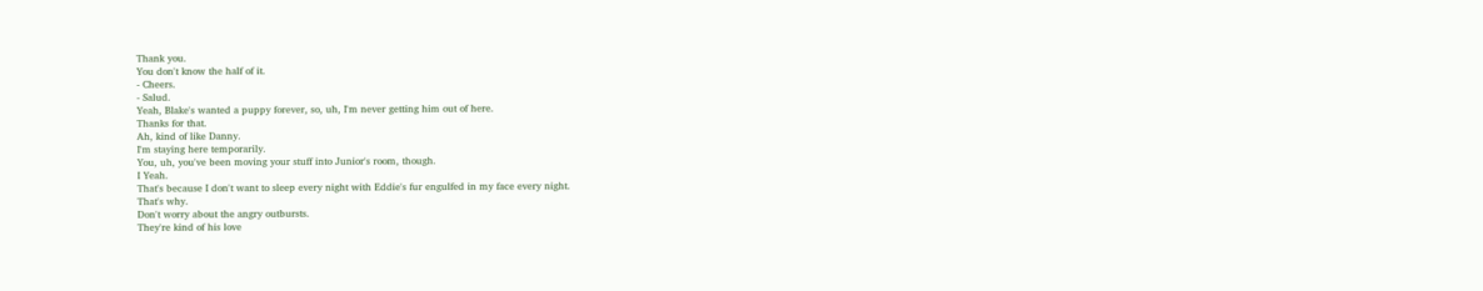Thank you.
You don't know the half of it.
- Cheers.
- Salud.
Yeah, Blake's wanted a puppy forever, so, uh, I'm never getting him out of here.
Thanks for that.
Ah, kind of like Danny.
I'm staying here temporarily.
You, uh, you've been moving your stuff into Junior's room, though.
I Yeah.
That's because I don't want to sleep every night with Eddie's fur engulfed in my face every night.
That's why.
Don't worry about the angry outbursts.
They're kind of his love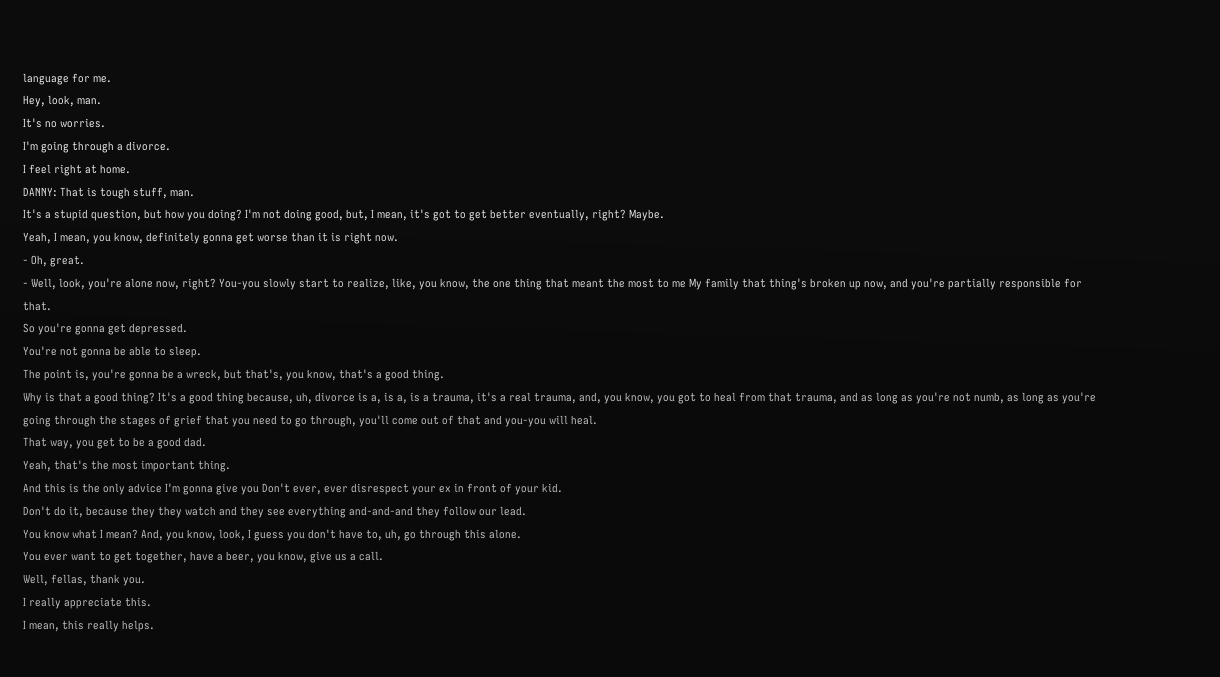language for me.
Hey, look, man.
It's no worries.
I'm going through a divorce.
I feel right at home.
DANNY: That is tough stuff, man.
It's a stupid question, but how you doing? I'm not doing good, but, I mean, it's got to get better eventually, right? Maybe.
Yeah, I mean, you know, definitely gonna get worse than it is right now.
- Oh, great.
- Well, look, you're alone now, right? You-you slowly start to realize, like, you know, the one thing that meant the most to me My family that thing's broken up now, and you're partially responsible for that.
So you're gonna get depressed.
You're not gonna be able to sleep.
The point is, you're gonna be a wreck, but that's, you know, that's a good thing.
Why is that a good thing? It's a good thing because, uh, divorce is a, is a, is a trauma, it's a real trauma, and, you know, you got to heal from that trauma, and as long as you're not numb, as long as you're going through the stages of grief that you need to go through, you'll come out of that and you-you will heal.
That way, you get to be a good dad.
Yeah, that's the most important thing.
And this is the only advice I'm gonna give you Don't ever, ever disrespect your ex in front of your kid.
Don't do it, because they they watch and they see everything and-and-and they follow our lead.
You know what I mean? And, you know, look, I guess you don't have to, uh, go through this alone.
You ever want to get together, have a beer, you know, give us a call.
Well, fellas, thank you.
I really appreciate this.
I mean, this really helps.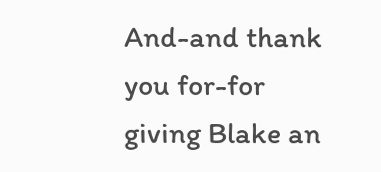And-and thank you for-for giving Blake an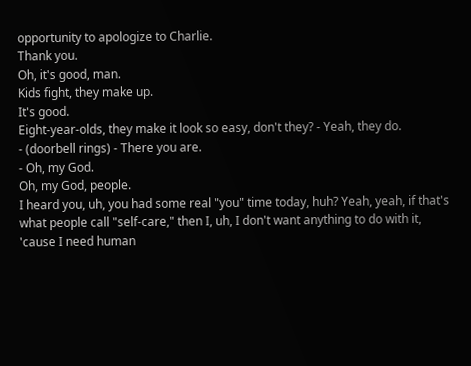opportunity to apologize to Charlie.
Thank you.
Oh, it's good, man.
Kids fight, they make up.
It's good.
Eight-year-olds, they make it look so easy, don't they? - Yeah, they do.
- (doorbell rings) - There you are.
- Oh, my God.
Oh, my God, people.
I heard you, uh, you had some real "you" time today, huh? Yeah, yeah, if that's what people call "self-care," then I, uh, I don't want anything to do with it, 'cause I need human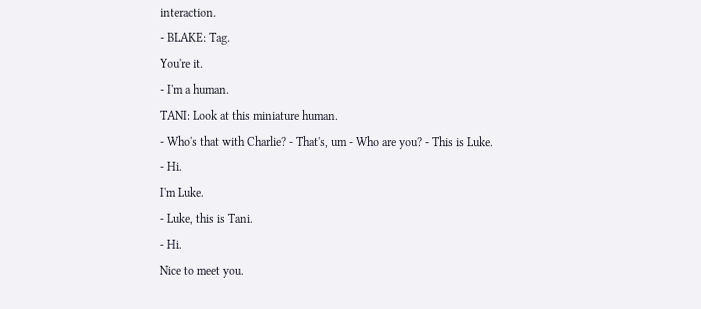interaction.
- BLAKE: Tag.
You're it.
- I'm a human.
TANI: Look at this miniature human.
- Who's that with Charlie? - That's, um - Who are you? - This is Luke.
- Hi.
I'm Luke.
- Luke, this is Tani.
- Hi.
Nice to meet you.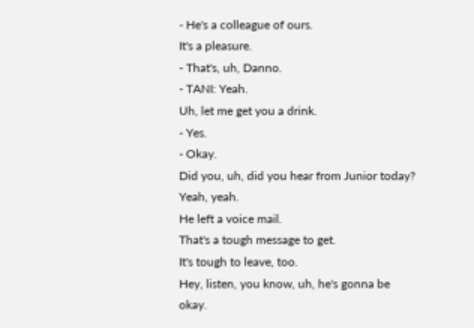- He's a colleague of ours.
It's a pleasure.
- That's, uh, Danno.
- TANI: Yeah.
Uh, let me get you a drink.
- Yes.
- Okay.
Did you, uh, did you hear from Junior today? Yeah, yeah.
He left a voice mail.
That's a tough message to get.
It's tough to leave, too.
Hey, listen, you know, uh, he's gonna be okay.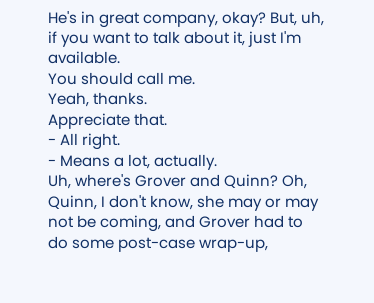He's in great company, okay? But, uh, if you want to talk about it, just I'm available.
You should call me.
Yeah, thanks.
Appreciate that.
- All right.
- Means a lot, actually.
Uh, where's Grover and Quinn? Oh, Quinn, I don't know, she may or may not be coming, and Grover had to do some post-case wrap-up,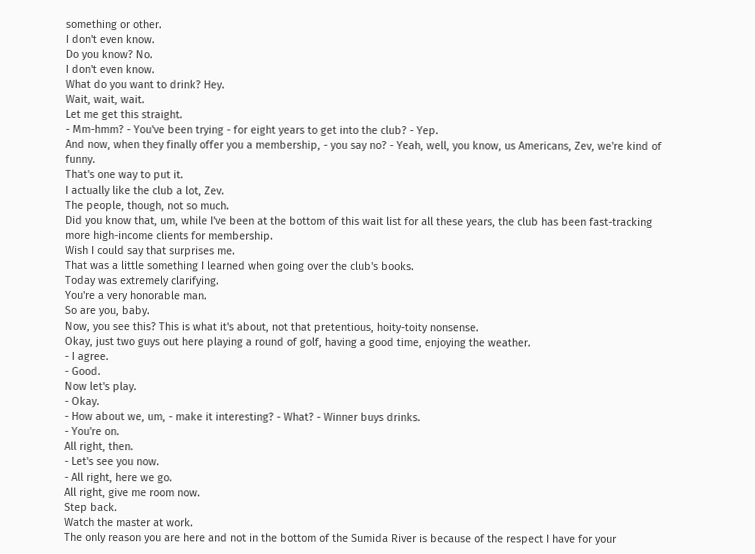something or other.
I don't even know.
Do you know? No.
I don't even know.
What do you want to drink? Hey.
Wait, wait, wait.
Let me get this straight.
- Mm-hmm? - You've been trying - for eight years to get into the club? - Yep.
And now, when they finally offer you a membership, - you say no? - Yeah, well, you know, us Americans, Zev, we're kind of funny.
That's one way to put it.
I actually like the club a lot, Zev.
The people, though, not so much.
Did you know that, um, while I've been at the bottom of this wait list for all these years, the club has been fast-tracking more high-income clients for membership.
Wish I could say that surprises me.
That was a little something I learned when going over the club's books.
Today was extremely clarifying.
You're a very honorable man.
So are you, baby.
Now, you see this? This is what it's about, not that pretentious, hoity-toity nonsense.
Okay, just two guys out here playing a round of golf, having a good time, enjoying the weather.
- I agree.
- Good.
Now let's play.
- Okay.
- How about we, um, - make it interesting? - What? - Winner buys drinks.
- You're on.
All right, then.
- Let's see you now.
- All right, here we go.
All right, give me room now.
Step back.
Watch the master at work.
The only reason you are here and not in the bottom of the Sumida River is because of the respect I have for your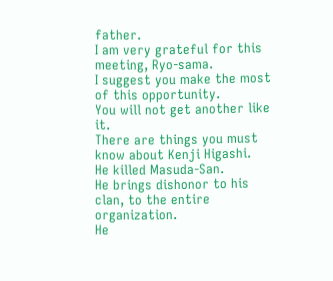father.
I am very grateful for this meeting, Ryo-sama.
I suggest you make the most of this opportunity.
You will not get another like it.
There are things you must know about Kenji Higashi.
He killed Masuda-San.
He brings dishonor to his clan, to the entire organization.
He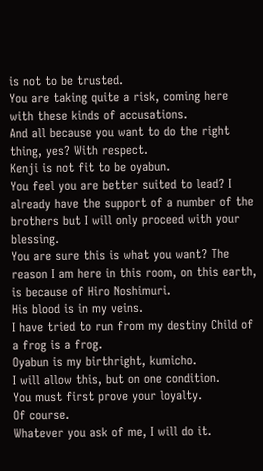is not to be trusted.
You are taking quite a risk, coming here with these kinds of accusations.
And all because you want to do the right thing, yes? With respect.
Kenji is not fit to be oyabun.
You feel you are better suited to lead? I already have the support of a number of the brothers but I will only proceed with your blessing.
You are sure this is what you want? The reason I am here in this room, on this earth, is because of Hiro Noshimuri.
His blood is in my veins.
I have tried to run from my destiny Child of a frog is a frog.
Oyabun is my birthright, kumicho.
I will allow this, but on one condition.
You must first prove your loyalty.
Of course.
Whatever you ask of me, I will do it.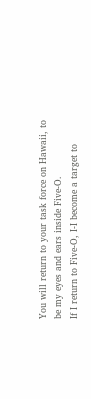You will return to your task force on Hawaii, to be my eyes and ears inside Five-O.
If I return to Five-O, I-I become a target to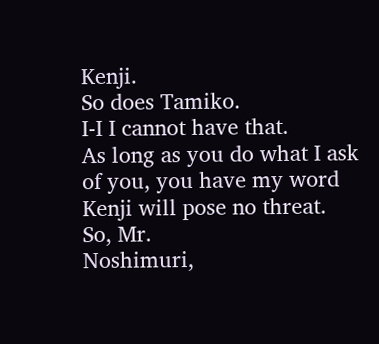Kenji.
So does Tamiko.
I-I I cannot have that.
As long as you do what I ask of you, you have my word Kenji will pose no threat.
So, Mr.
Noshimuri,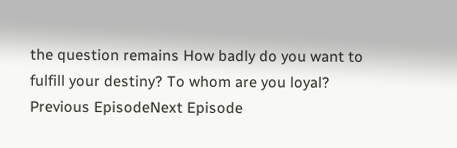the question remains How badly do you want to fulfill your destiny? To whom are you loyal?
Previous EpisodeNext Episode